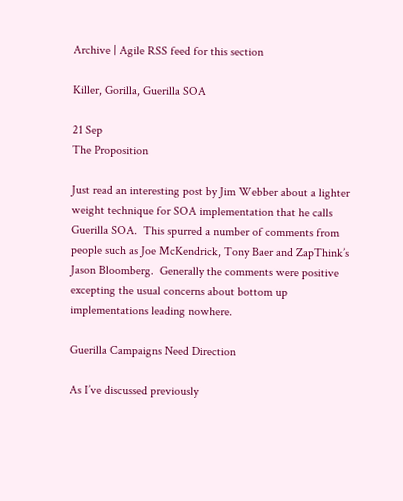Archive | Agile RSS feed for this section

Killer, Gorilla, Guerilla SOA

21 Sep
The Proposition

Just read an interesting post by Jim Webber about a lighter weight technique for SOA implementation that he calls Guerilla SOA.  This spurred a number of comments from people such as Joe McKendrick, Tony Baer and ZapThink’s Jason Bloomberg.  Generally the comments were positive excepting the usual concerns about bottom up implementations leading nowhere.

Guerilla Campaigns Need Direction

As I’ve discussed previously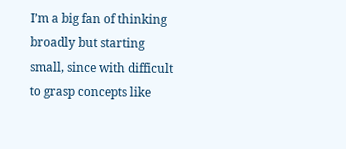I’m a big fan of thinking broadly but starting small, since with difficult to grasp concepts like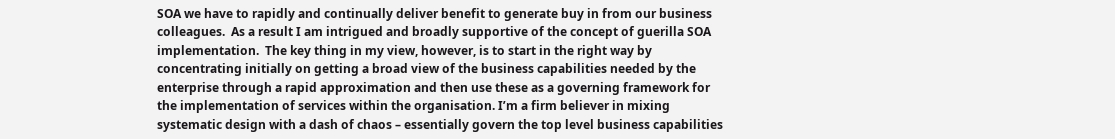SOA we have to rapidly and continually deliver benefit to generate buy in from our business colleagues.  As a result I am intrigued and broadly supportive of the concept of guerilla SOA implementation.  The key thing in my view, however, is to start in the right way by concentrating initially on getting a broad view of the business capabilities needed by the enterprise through a rapid approximation and then use these as a governing framework for the implementation of services within the organisation. I’m a firm believer in mixing systematic design with a dash of chaos – essentially govern the top level business capabilities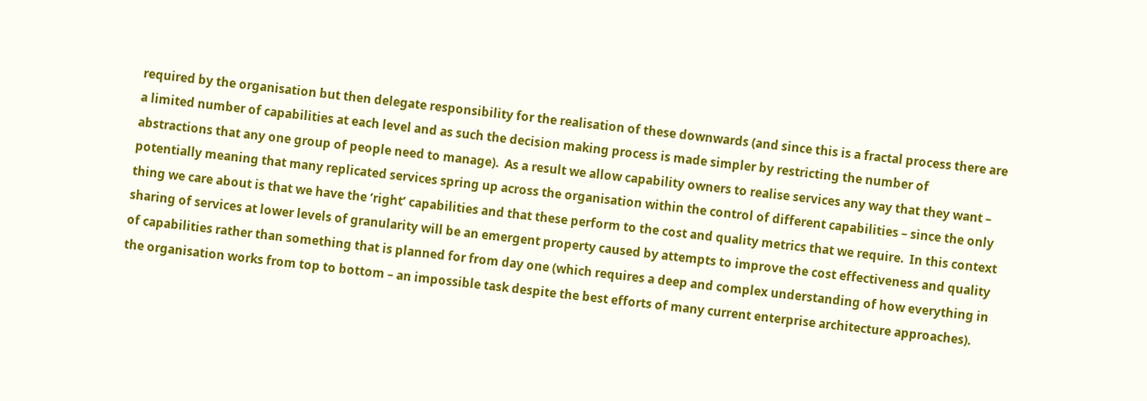required by the organisation but then delegate responsibility for the realisation of these downwards (and since this is a fractal process there are a limited number of capabilities at each level and as such the decision making process is made simpler by restricting the number of abstractions that any one group of people need to manage).  As a result we allow capability owners to realise services any way that they want – potentially meaning that many replicated services spring up across the organisation within the control of different capabilities – since the only thing we care about is that we have the ‘right’ capabilities and that these perform to the cost and quality metrics that we require.  In this context sharing of services at lower levels of granularity will be an emergent property caused by attempts to improve the cost effectiveness and quality of capabilities rather than something that is planned for from day one (which requires a deep and complex understanding of how everything in the organisation works from top to bottom – an impossible task despite the best efforts of many current enterprise architecture approaches).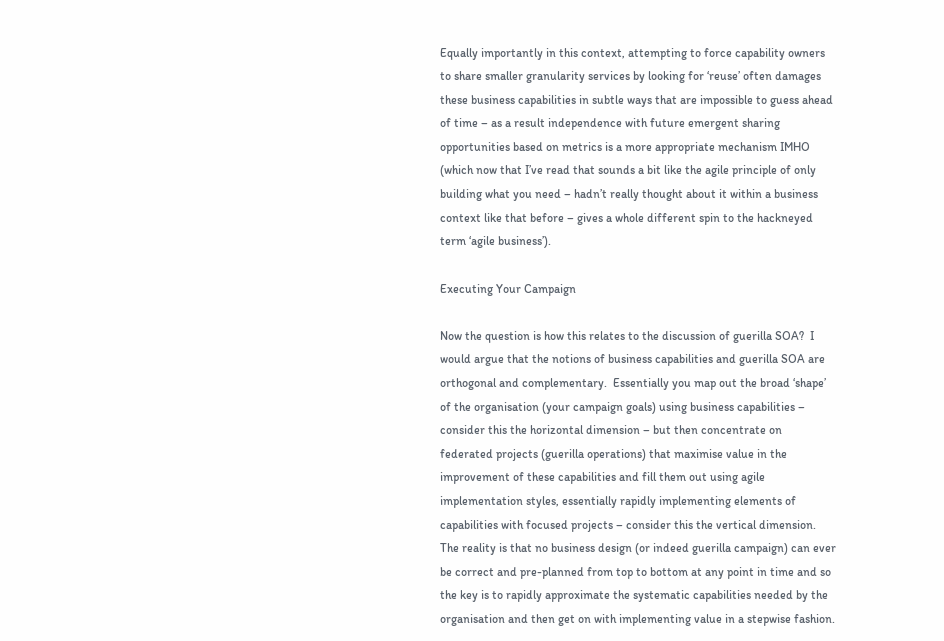Equally importantly in this context, attempting to force capability owners to share smaller granularity services by looking for ‘reuse’ often damages these business capabilities in subtle ways that are impossible to guess ahead of time – as a result independence with future emergent sharing opportunities based on metrics is a more appropriate mechanism IMHO (which now that I’ve read that sounds a bit like the agile principle of only building what you need – hadn’t really thought about it within a business context like that before – gives a whole different spin to the hackneyed term ‘agile business’).

Executing Your Campaign

Now the question is how this relates to the discussion of guerilla SOA?  I would argue that the notions of business capabilities and guerilla SOA are orthogonal and complementary.  Essentially you map out the broad ‘shape’ of the organisation (your campaign goals) using business capabilities – consider this the horizontal dimension – but then concentrate on federated projects (guerilla operations) that maximise value in the improvement of these capabilities and fill them out using agile implementation styles, essentially rapidly implementing elements of capabilities with focused projects – consider this the vertical dimension.  The reality is that no business design (or indeed guerilla campaign) can ever be correct and pre-planned from top to bottom at any point in time and so the key is to rapidly approximate the systematic capabilities needed by the organisation and then get on with implementing value in a stepwise fashion.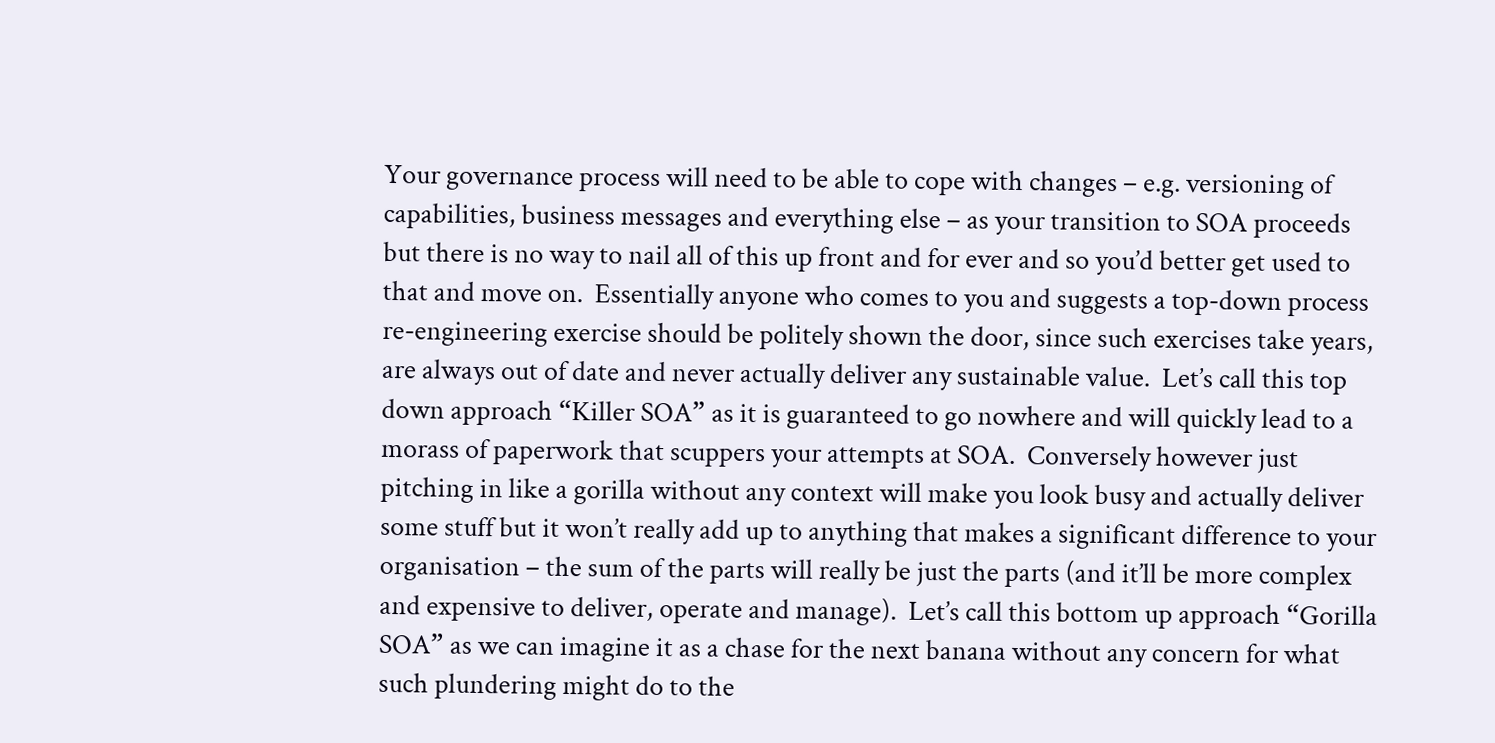Your governance process will need to be able to cope with changes – e.g. versioning of capabilities, business messages and everything else – as your transition to SOA proceeds but there is no way to nail all of this up front and for ever and so you’d better get used to that and move on.  Essentially anyone who comes to you and suggests a top-down process re-engineering exercise should be politely shown the door, since such exercises take years, are always out of date and never actually deliver any sustainable value.  Let’s call this top down approach “Killer SOA” as it is guaranteed to go nowhere and will quickly lead to a morass of paperwork that scuppers your attempts at SOA.  Conversely however just pitching in like a gorilla without any context will make you look busy and actually deliver some stuff but it won’t really add up to anything that makes a significant difference to your organisation – the sum of the parts will really be just the parts (and it’ll be more complex and expensive to deliver, operate and manage).  Let’s call this bottom up approach “Gorilla SOA” as we can imagine it as a chase for the next banana without any concern for what such plundering might do to the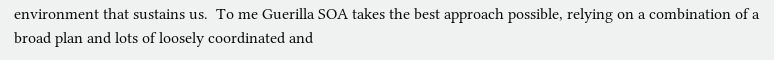environment that sustains us.  To me Guerilla SOA takes the best approach possible, relying on a combination of a broad plan and lots of loosely coordinated and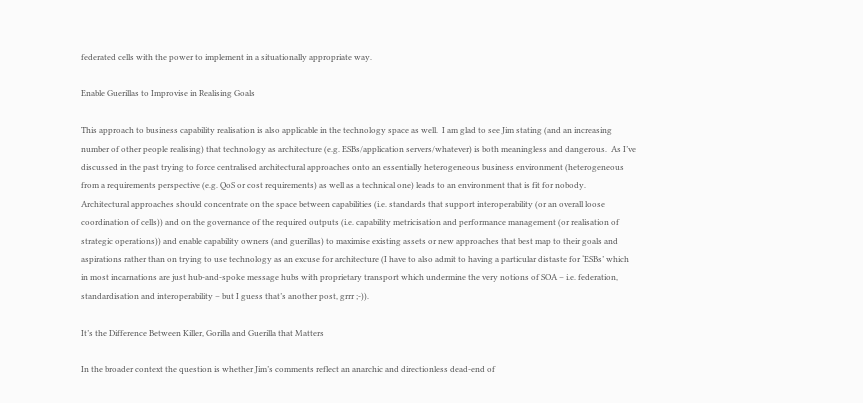federated cells with the power to implement in a situationally appropriate way.

Enable Guerillas to Improvise in Realising Goals

This approach to business capability realisation is also applicable in the technology space as well.  I am glad to see Jim stating (and an increasing number of other people realising) that technology as architecture (e.g. ESBs/application servers/whatever) is both meaningless and dangerous.  As I’ve discussed in the past trying to force centralised architectural approaches onto an essentially heterogeneous business environment (heterogeneous from a requirements perspective (e.g. QoS or cost requirements) as well as a technical one) leads to an environment that is fit for nobody.  Architectural approaches should concentrate on the space between capabilities (i.e. standards that support interoperability (or an overall loose coordination of cells)) and on the governance of the required outputs (i.e. capability metricisation and performance management (or realisation of strategic operations)) and enable capability owners (and guerillas) to maximise existing assets or new approaches that best map to their goals and aspirations rather than on trying to use technology as an excuse for architecture (I have to also admit to having a particular distaste for ‘ESBs’ which in most incarnations are just hub-and-spoke message hubs with proprietary transport which undermine the very notions of SOA – i.e. federation, standardisation and interoperability – but I guess that’s another post, grrr ;-)).

It’s the Difference Between Killer, Gorilla and Guerilla that Matters

In the broader context the question is whether Jim’s comments reflect an anarchic and directionless dead-end of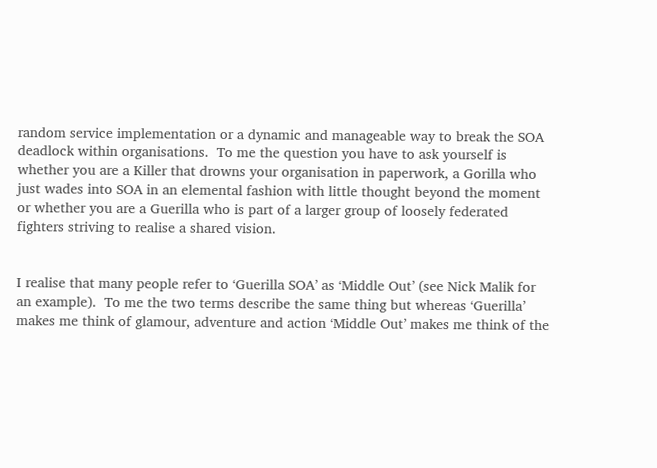random service implementation or a dynamic and manageable way to break the SOA deadlock within organisations.  To me the question you have to ask yourself is whether you are a Killer that drowns your organisation in paperwork, a Gorilla who just wades into SOA in an elemental fashion with little thought beyond the moment or whether you are a Guerilla who is part of a larger group of loosely federated fighters striving to realise a shared vision.


I realise that many people refer to ‘Guerilla SOA’ as ‘Middle Out’ (see Nick Malik for an example).  To me the two terms describe the same thing but whereas ‘Guerilla’ makes me think of glamour, adventure and action ‘Middle Out’ makes me think of the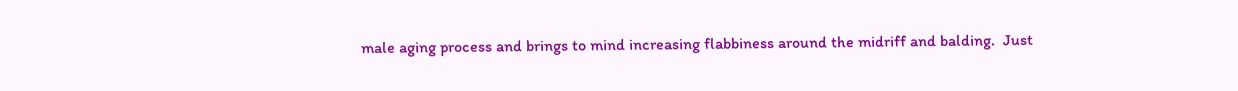male aging process and brings to mind increasing flabbiness around the midriff and balding.  Just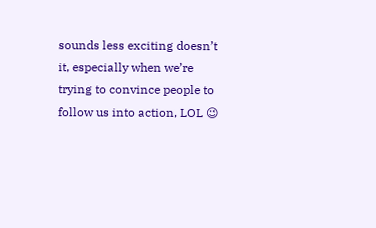sounds less exciting doesn’t it, especially when we’re trying to convince people to follow us into action, LOL 😉